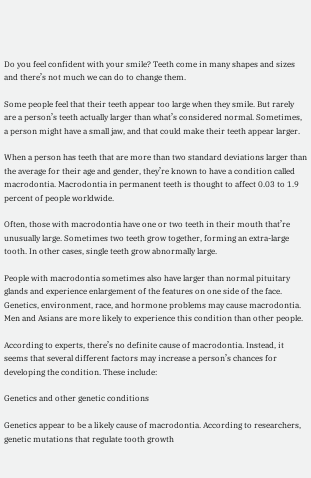Do you feel confident with your smile? Teeth come in many shapes and sizes and there’s not much we can do to change them.

Some people feel that their teeth appear too large when they smile. But rarely are a person’s teeth actually larger than what’s considered normal. Sometimes, a person might have a small jaw, and that could make their teeth appear larger.

When a person has teeth that are more than two standard deviations larger than the average for their age and gender, they’re known to have a condition called macrodontia. Macrodontia in permanent teeth is thought to affect 0.03 to 1.9 percent of people worldwide.

Often, those with macrodontia have one or two teeth in their mouth that’re unusually large. Sometimes two teeth grow together, forming an extra-large tooth. In other cases, single teeth grow abnormally large.

People with macrodontia sometimes also have larger than normal pituitary glands and experience enlargement of the features on one side of the face. Genetics, environment, race, and hormone problems may cause macrodontia. Men and Asians are more likely to experience this condition than other people.

According to experts, there’s no definite cause of macrodontia. Instead, it seems that several different factors may increase a person’s chances for developing the condition. These include:

Genetics and other genetic conditions

Genetics appear to be a likely cause of macrodontia. According to researchers, genetic mutations that regulate tooth growth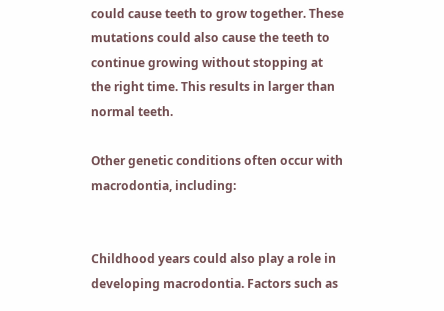could cause teeth to grow together. These mutations could also cause the teeth to continue growing without stopping at the right time. This results in larger than normal teeth.

Other genetic conditions often occur with macrodontia, including:


Childhood years could also play a role in developing macrodontia. Factors such as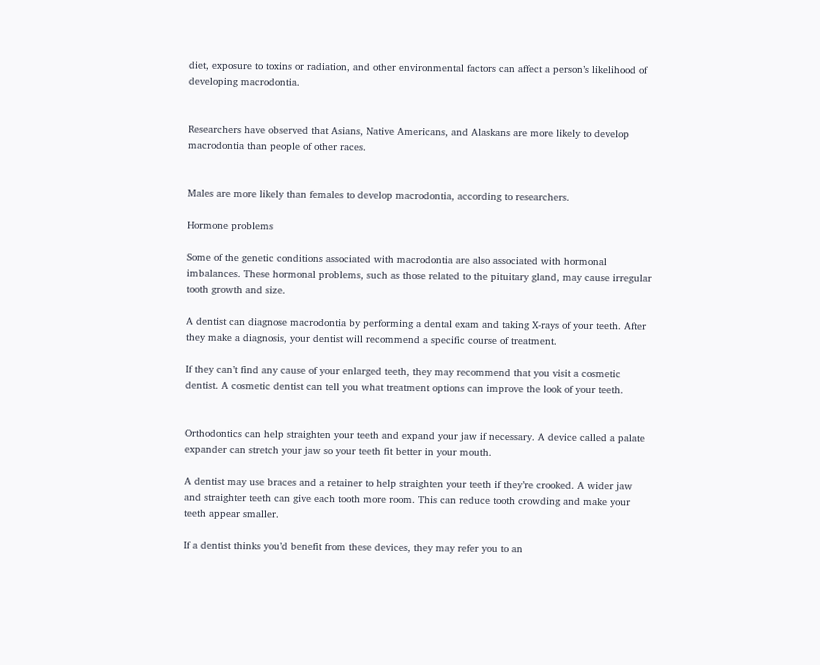diet, exposure to toxins or radiation, and other environmental factors can affect a person’s likelihood of developing macrodontia.


Researchers have observed that Asians, Native Americans, and Alaskans are more likely to develop macrodontia than people of other races.


Males are more likely than females to develop macrodontia, according to researchers.

Hormone problems

Some of the genetic conditions associated with macrodontia are also associated with hormonal imbalances. These hormonal problems, such as those related to the pituitary gland, may cause irregular tooth growth and size.

A dentist can diagnose macrodontia by performing a dental exam and taking X-rays of your teeth. After they make a diagnosis, your dentist will recommend a specific course of treatment.

If they can’t find any cause of your enlarged teeth, they may recommend that you visit a cosmetic dentist. A cosmetic dentist can tell you what treatment options can improve the look of your teeth.


Orthodontics can help straighten your teeth and expand your jaw if necessary. A device called a palate expander can stretch your jaw so your teeth fit better in your mouth.

A dentist may use braces and a retainer to help straighten your teeth if they’re crooked. A wider jaw and straighter teeth can give each tooth more room. This can reduce tooth crowding and make your teeth appear smaller.

If a dentist thinks you’d benefit from these devices, they may refer you to an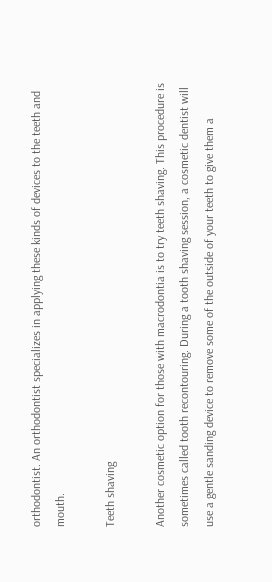orthodontist. An orthodontist specializes in applying these kinds of devices to the teeth and mouth.

Teeth shaving

Another cosmetic option for those with macrodontia is to try teeth shaving. This procedure is sometimes called tooth recontouring. During a tooth shaving session, a cosmetic dentist will use a gentle sanding device to remove some of the outside of your teeth to give them a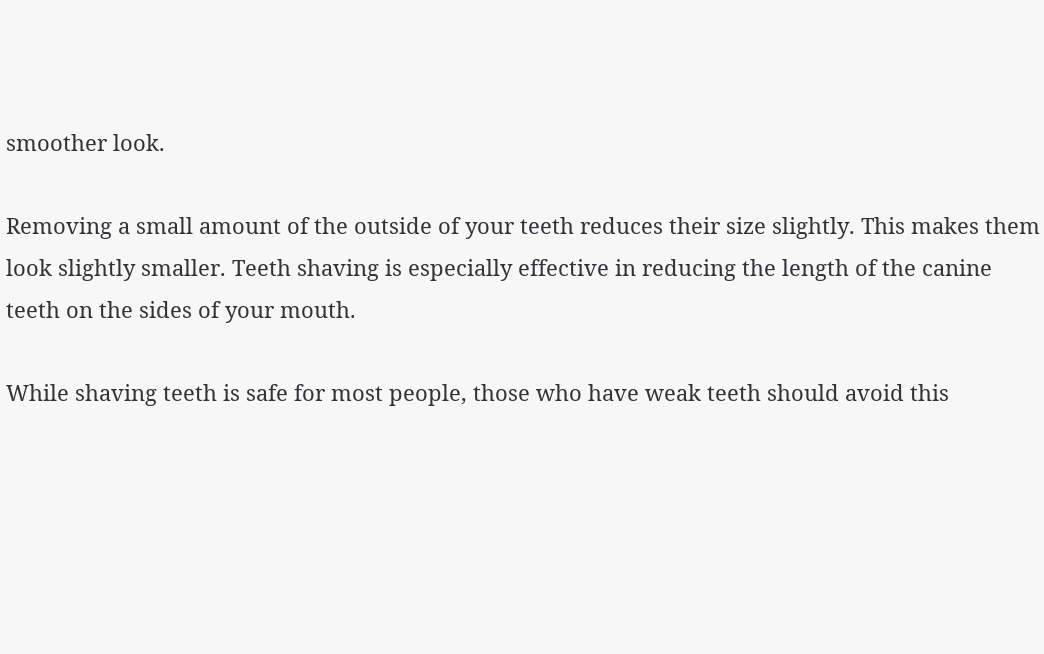smoother look.

Removing a small amount of the outside of your teeth reduces their size slightly. This makes them look slightly smaller. Teeth shaving is especially effective in reducing the length of the canine teeth on the sides of your mouth.

While shaving teeth is safe for most people, those who have weak teeth should avoid this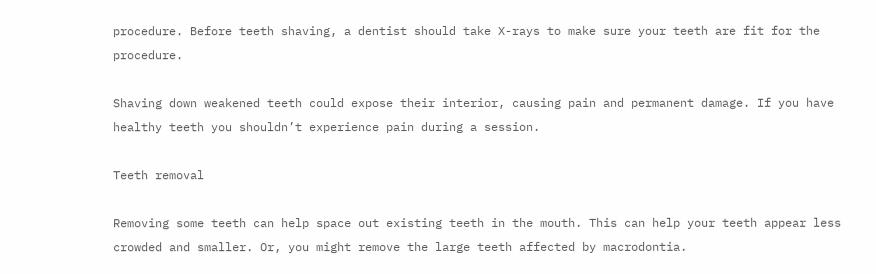procedure. Before teeth shaving, a dentist should take X-rays to make sure your teeth are fit for the procedure.

Shaving down weakened teeth could expose their interior, causing pain and permanent damage. If you have healthy teeth you shouldn’t experience pain during a session.

Teeth removal

Removing some teeth can help space out existing teeth in the mouth. This can help your teeth appear less crowded and smaller. Or, you might remove the large teeth affected by macrodontia.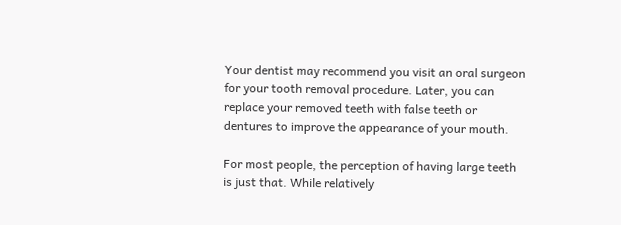Your dentist may recommend you visit an oral surgeon for your tooth removal procedure. Later, you can replace your removed teeth with false teeth or dentures to improve the appearance of your mouth.

For most people, the perception of having large teeth is just that. While relatively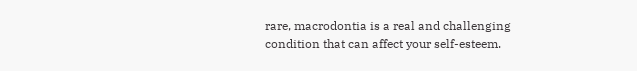rare, macrodontia is a real and challenging condition that can affect your self-esteem.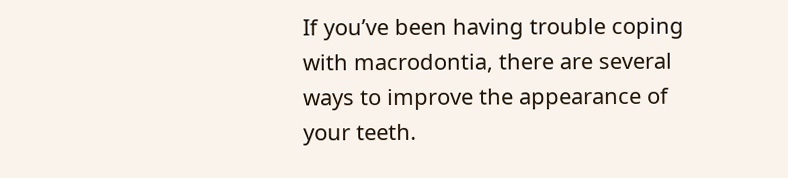If you’ve been having trouble coping with macrodontia, there are several ways to improve the appearance of your teeth.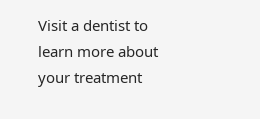Visit a dentist to learn more about your treatment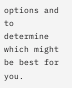options and to determine which might be best for you.